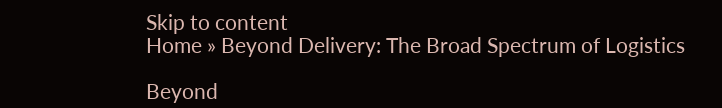Skip to content
Home » Beyond Delivery: The Broad Spectrum of Logistics

Beyond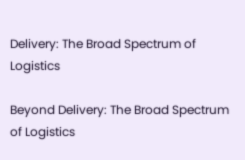Delivery: The Broad Spectrum of Logistics

Beyond Delivery: The Broad Spectrum of Logistics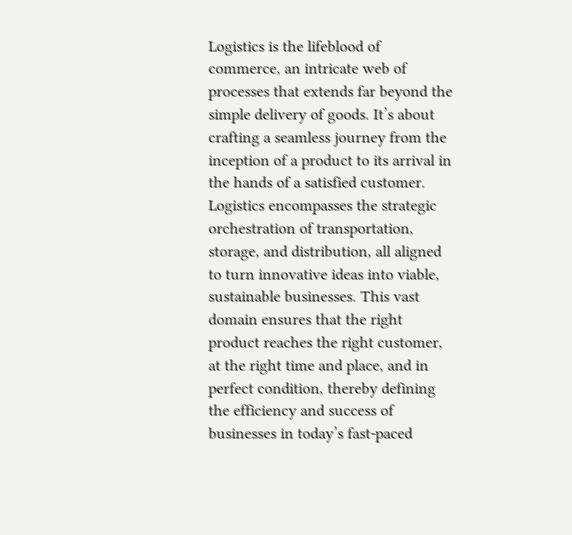Logistics is the lifeblood of commerce, an intricate web of processes that extends far beyond the simple delivery of goods. It’s about crafting a seamless journey from the inception of a product to its arrival in the hands of a satisfied customer. Logistics encompasses the strategic orchestration of transportation, storage, and distribution, all aligned to turn innovative ideas into viable, sustainable businesses. This vast domain ensures that the right product reaches the right customer, at the right time and place, and in perfect condition, thereby defining the efficiency and success of businesses in today’s fast-paced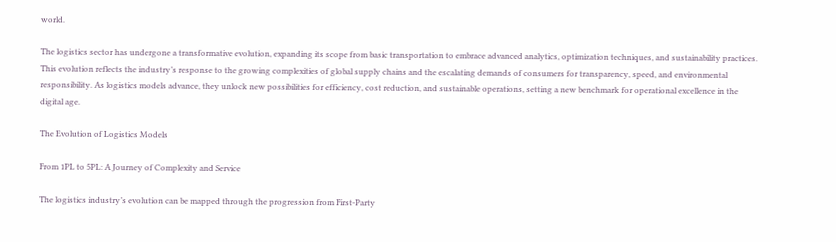world.

The logistics sector has undergone a transformative evolution, expanding its scope from basic transportation to embrace advanced analytics, optimization techniques, and sustainability practices. This evolution reflects the industry’s response to the growing complexities of global supply chains and the escalating demands of consumers for transparency, speed, and environmental responsibility. As logistics models advance, they unlock new possibilities for efficiency, cost reduction, and sustainable operations, setting a new benchmark for operational excellence in the digital age.

The Evolution of Logistics Models

From 1PL to 5PL: A Journey of Complexity and Service

The logistics industry’s evolution can be mapped through the progression from First-Party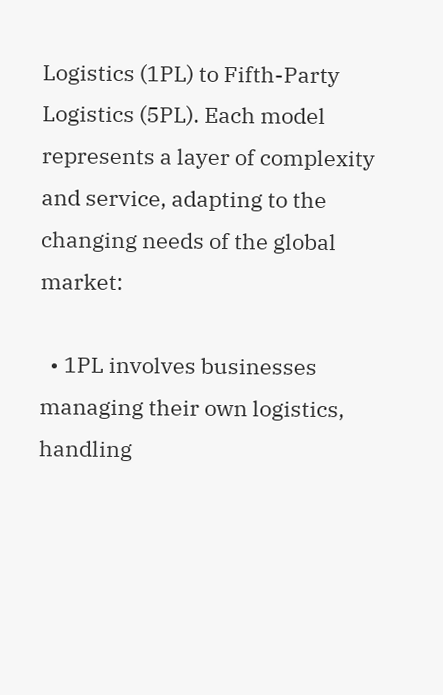Logistics (1PL) to Fifth-Party Logistics (5PL). Each model represents a layer of complexity and service, adapting to the changing needs of the global market:

  • 1PL involves businesses managing their own logistics, handling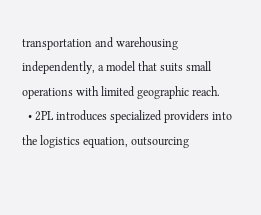transportation and warehousing independently, a model that suits small operations with limited geographic reach.
  • 2PL introduces specialized providers into the logistics equation, outsourcing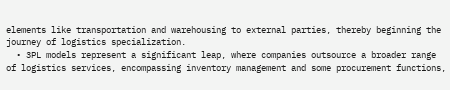elements like transportation and warehousing to external parties, thereby beginning the journey of logistics specialization.
  • 3PL models represent a significant leap, where companies outsource a broader range of logistics services, encompassing inventory management and some procurement functions,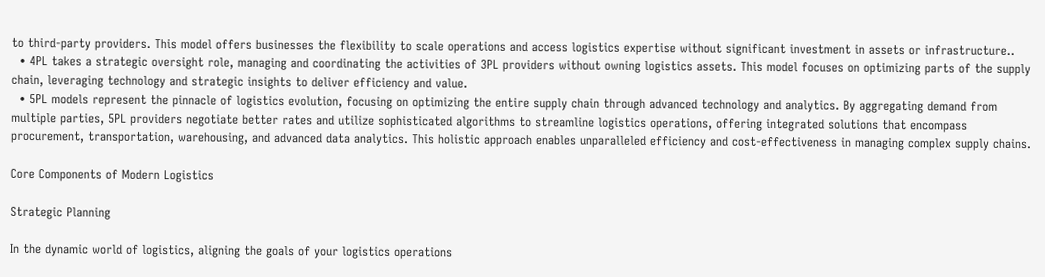to third-party providers. This model offers businesses the flexibility to scale operations and access logistics expertise without significant investment in assets or infrastructure..
  • 4PL takes a strategic oversight role, managing and coordinating the activities of 3PL providers without owning logistics assets. This model focuses on optimizing parts of the supply chain, leveraging technology and strategic insights to deliver efficiency and value.
  • 5PL models represent the pinnacle of logistics evolution, focusing on optimizing the entire supply chain through advanced technology and analytics. By aggregating demand from multiple parties, 5PL providers negotiate better rates and utilize sophisticated algorithms to streamline logistics operations, offering integrated solutions that encompass procurement, transportation, warehousing, and advanced data analytics. This holistic approach enables unparalleled efficiency and cost-effectiveness in managing complex supply chains.

Core Components of Modern Logistics

Strategic Planning

In the dynamic world of logistics, aligning the goals of your logistics operations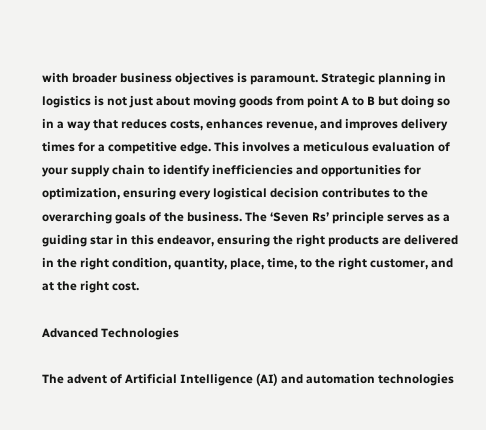with broader business objectives is paramount. Strategic planning in logistics is not just about moving goods from point A to B but doing so in a way that reduces costs, enhances revenue, and improves delivery times for a competitive edge. This involves a meticulous evaluation of your supply chain to identify inefficiencies and opportunities for optimization, ensuring every logistical decision contributes to the overarching goals of the business. The ‘Seven Rs’ principle serves as a guiding star in this endeavor, ensuring the right products are delivered in the right condition, quantity, place, time, to the right customer, and at the right cost.

Advanced Technologies

The advent of Artificial Intelligence (AI) and automation technologies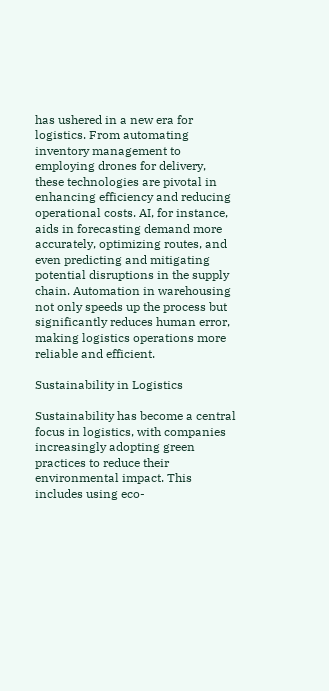has ushered in a new era for logistics. From automating inventory management to employing drones for delivery, these technologies are pivotal in enhancing efficiency and reducing operational costs. AI, for instance, aids in forecasting demand more accurately, optimizing routes, and even predicting and mitigating potential disruptions in the supply chain. Automation in warehousing not only speeds up the process but significantly reduces human error, making logistics operations more reliable and efficient.

Sustainability in Logistics

Sustainability has become a central focus in logistics, with companies increasingly adopting green practices to reduce their environmental impact. This includes using eco-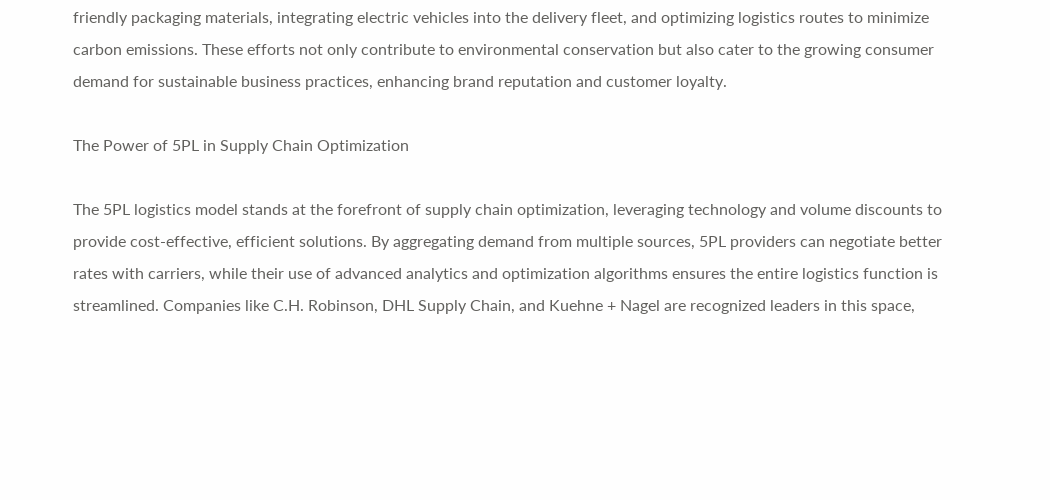friendly packaging materials, integrating electric vehicles into the delivery fleet, and optimizing logistics routes to minimize carbon emissions. These efforts not only contribute to environmental conservation but also cater to the growing consumer demand for sustainable business practices, enhancing brand reputation and customer loyalty.

The Power of 5PL in Supply Chain Optimization

The 5PL logistics model stands at the forefront of supply chain optimization, leveraging technology and volume discounts to provide cost-effective, efficient solutions. By aggregating demand from multiple sources, 5PL providers can negotiate better rates with carriers, while their use of advanced analytics and optimization algorithms ensures the entire logistics function is streamlined. Companies like C.H. Robinson, DHL Supply Chain, and Kuehne + Nagel are recognized leaders in this space,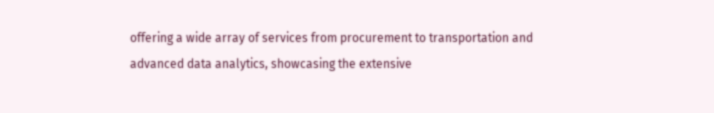offering a wide array of services from procurement to transportation and advanced data analytics, showcasing the extensive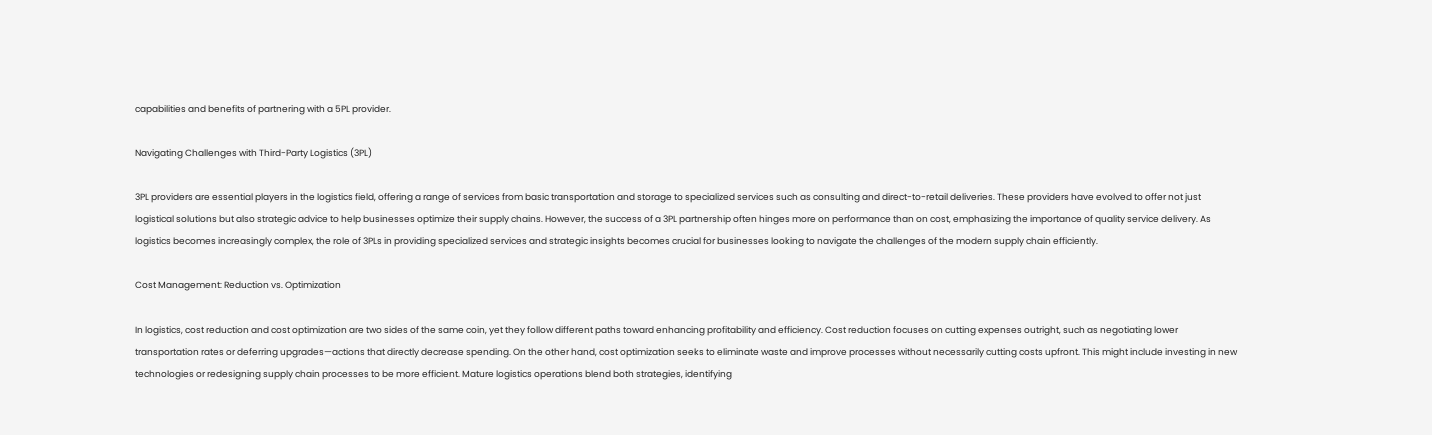capabilities and benefits of partnering with a 5PL provider.

Navigating Challenges with Third-Party Logistics (3PL)

3PL providers are essential players in the logistics field, offering a range of services from basic transportation and storage to specialized services such as consulting and direct-to-retail deliveries. These providers have evolved to offer not just logistical solutions but also strategic advice to help businesses optimize their supply chains. However, the success of a 3PL partnership often hinges more on performance than on cost, emphasizing the importance of quality service delivery. As logistics becomes increasingly complex, the role of 3PLs in providing specialized services and strategic insights becomes crucial for businesses looking to navigate the challenges of the modern supply chain efficiently.

Cost Management: Reduction vs. Optimization

In logistics, cost reduction and cost optimization are two sides of the same coin, yet they follow different paths toward enhancing profitability and efficiency. Cost reduction focuses on cutting expenses outright, such as negotiating lower transportation rates or deferring upgrades—actions that directly decrease spending. On the other hand, cost optimization seeks to eliminate waste and improve processes without necessarily cutting costs upfront. This might include investing in new technologies or redesigning supply chain processes to be more efficient. Mature logistics operations blend both strategies, identifying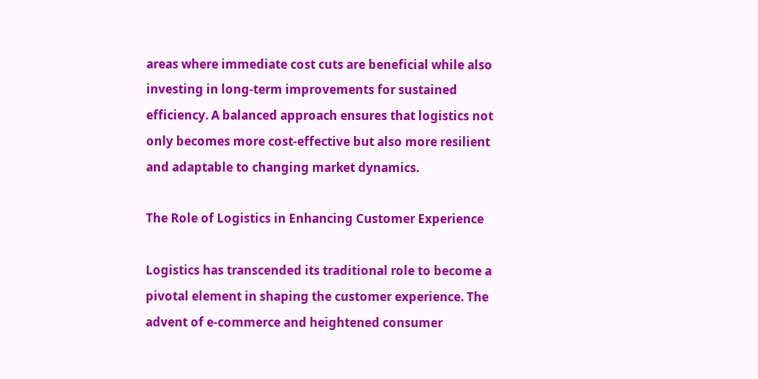areas where immediate cost cuts are beneficial while also investing in long-term improvements for sustained efficiency. A balanced approach ensures that logistics not only becomes more cost-effective but also more resilient and adaptable to changing market dynamics.

The Role of Logistics in Enhancing Customer Experience

Logistics has transcended its traditional role to become a pivotal element in shaping the customer experience. The advent of e-commerce and heightened consumer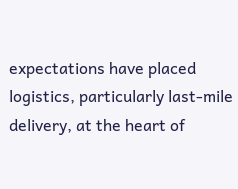expectations have placed logistics, particularly last-mile delivery, at the heart of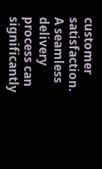customer satisfaction. A seamless delivery process can significantly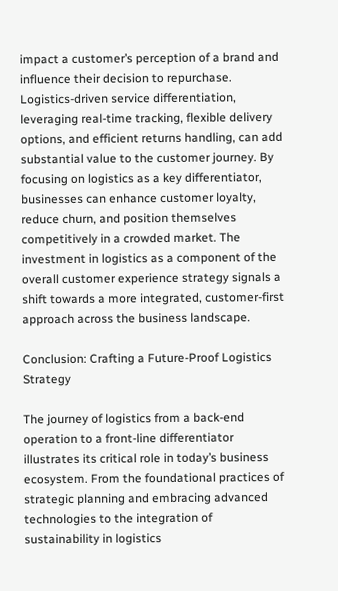impact a customer’s perception of a brand and influence their decision to repurchase. Logistics-driven service differentiation, leveraging real-time tracking, flexible delivery options, and efficient returns handling, can add substantial value to the customer journey. By focusing on logistics as a key differentiator, businesses can enhance customer loyalty, reduce churn, and position themselves competitively in a crowded market. The investment in logistics as a component of the overall customer experience strategy signals a shift towards a more integrated, customer-first approach across the business landscape.

Conclusion: Crafting a Future-Proof Logistics Strategy

The journey of logistics from a back-end operation to a front-line differentiator illustrates its critical role in today’s business ecosystem. From the foundational practices of strategic planning and embracing advanced technologies to the integration of sustainability in logistics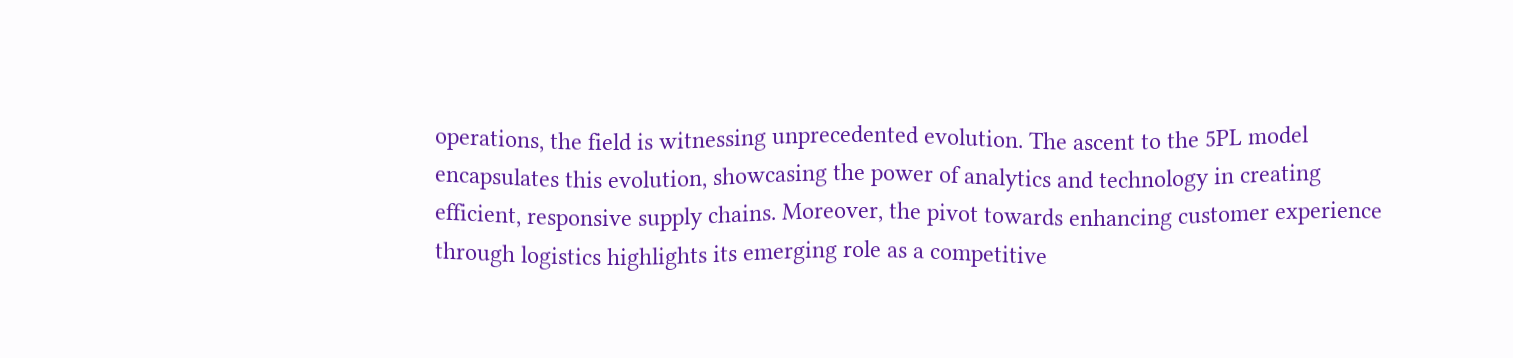operations, the field is witnessing unprecedented evolution. The ascent to the 5PL model encapsulates this evolution, showcasing the power of analytics and technology in creating efficient, responsive supply chains. Moreover, the pivot towards enhancing customer experience through logistics highlights its emerging role as a competitive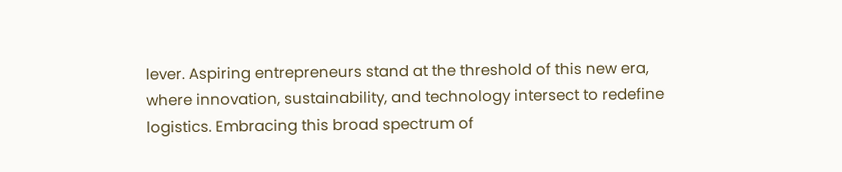lever. Aspiring entrepreneurs stand at the threshold of this new era, where innovation, sustainability, and technology intersect to redefine logistics. Embracing this broad spectrum of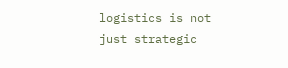logistics is not just strategic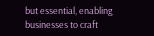but essential, enabling businesses to craft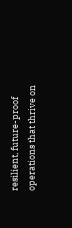resilient, future-proof operations that thrive on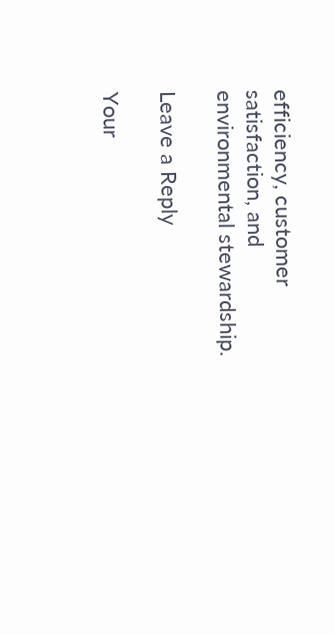efficiency, customer satisfaction, and environmental stewardship.

Leave a Reply

Your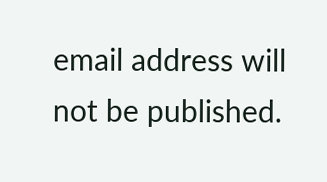email address will not be published.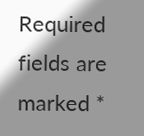Required fields are marked *